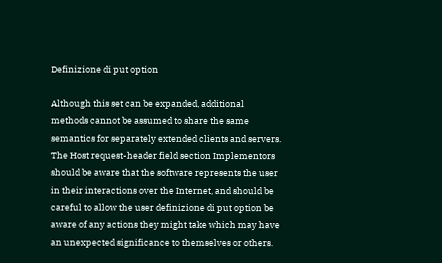Definizione di put option

Although this set can be expanded, additional methods cannot be assumed to share the same semantics for separately extended clients and servers. The Host request-header field section Implementors should be aware that the software represents the user in their interactions over the Internet, and should be careful to allow the user definizione di put option be aware of any actions they might take which may have an unexpected significance to themselves or others.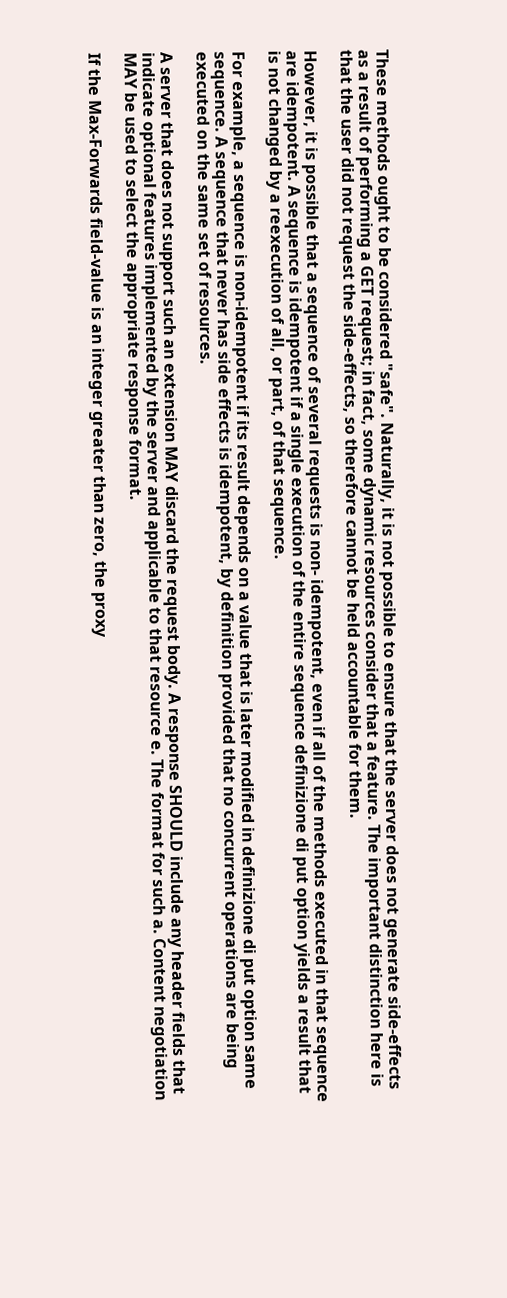These methods ought to be considered "safe". Naturally, it is not possible to ensure that the server does not generate side-effects as a result of performing a GET request; in fact, some dynamic resources consider that a feature. The important distinction here is that the user did not request the side-effects, so therefore cannot be held accountable for them.

However, it is possible that a sequence of several requests is non- idempotent, even if all of the methods executed in that sequence are idempotent. A sequence is idempotent if a single execution of the entire sequence definizione di put option yields a result that is not changed by a reexecution of all, or part, of that sequence.

For example, a sequence is non-idempotent if its result depends on a value that is later modified in definizione di put option same sequence. A sequence that never has side effects is idempotent, by definition provided that no concurrent operations are being executed on the same set of resources.

A server that does not support such an extension MAY discard the request body. A response SHOULD include any header fields that indicate optional features implemented by the server and applicable to that resource e. The format for such a. Content negotiation MAY be used to select the appropriate response format.

If the Max-Forwards field-value is an integer greater than zero, the proxy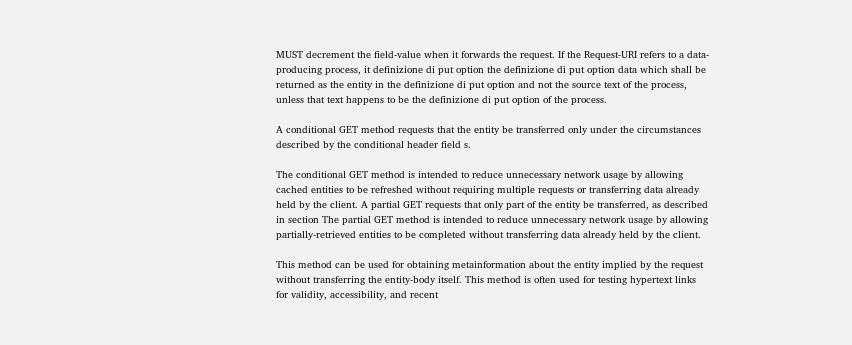MUST decrement the field-value when it forwards the request. If the Request-URI refers to a data-producing process, it definizione di put option the definizione di put option data which shall be returned as the entity in the definizione di put option and not the source text of the process, unless that text happens to be the definizione di put option of the process.

A conditional GET method requests that the entity be transferred only under the circumstances described by the conditional header field s.

The conditional GET method is intended to reduce unnecessary network usage by allowing cached entities to be refreshed without requiring multiple requests or transferring data already held by the client. A partial GET requests that only part of the entity be transferred, as described in section The partial GET method is intended to reduce unnecessary network usage by allowing partially-retrieved entities to be completed without transferring data already held by the client.

This method can be used for obtaining metainformation about the entity implied by the request without transferring the entity-body itself. This method is often used for testing hypertext links for validity, accessibility, and recent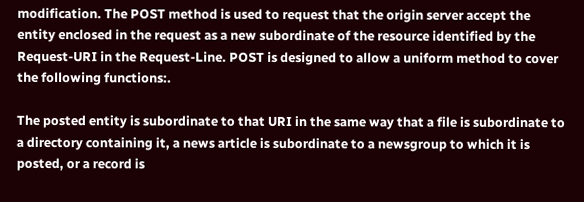modification. The POST method is used to request that the origin server accept the entity enclosed in the request as a new subordinate of the resource identified by the Request-URI in the Request-Line. POST is designed to allow a uniform method to cover the following functions:.

The posted entity is subordinate to that URI in the same way that a file is subordinate to a directory containing it, a news article is subordinate to a newsgroup to which it is posted, or a record is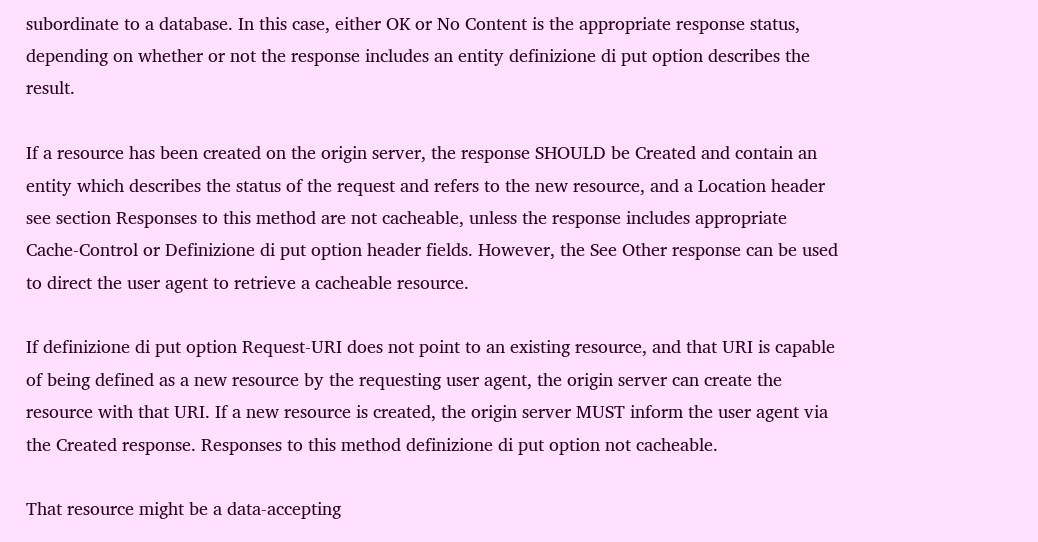subordinate to a database. In this case, either OK or No Content is the appropriate response status, depending on whether or not the response includes an entity definizione di put option describes the result.

If a resource has been created on the origin server, the response SHOULD be Created and contain an entity which describes the status of the request and refers to the new resource, and a Location header see section Responses to this method are not cacheable, unless the response includes appropriate Cache-Control or Definizione di put option header fields. However, the See Other response can be used to direct the user agent to retrieve a cacheable resource.

If definizione di put option Request-URI does not point to an existing resource, and that URI is capable of being defined as a new resource by the requesting user agent, the origin server can create the resource with that URI. If a new resource is created, the origin server MUST inform the user agent via the Created response. Responses to this method definizione di put option not cacheable.

That resource might be a data-accepting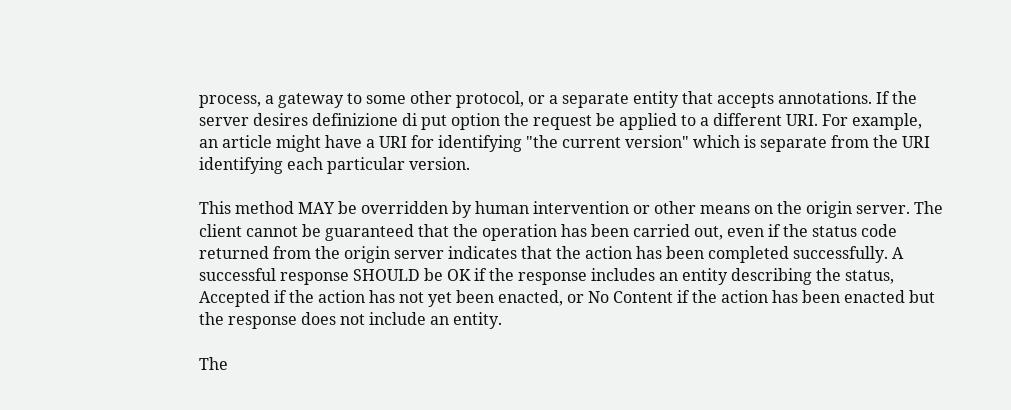process, a gateway to some other protocol, or a separate entity that accepts annotations. If the server desires definizione di put option the request be applied to a different URI. For example, an article might have a URI for identifying "the current version" which is separate from the URI identifying each particular version.

This method MAY be overridden by human intervention or other means on the origin server. The client cannot be guaranteed that the operation has been carried out, even if the status code returned from the origin server indicates that the action has been completed successfully. A successful response SHOULD be OK if the response includes an entity describing the status, Accepted if the action has not yet been enacted, or No Content if the action has been enacted but the response does not include an entity.

The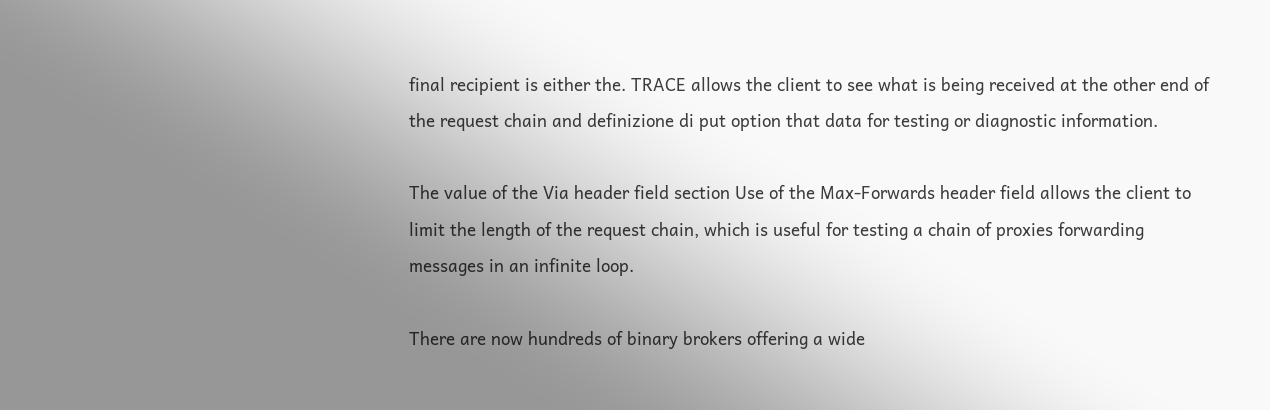final recipient is either the. TRACE allows the client to see what is being received at the other end of the request chain and definizione di put option that data for testing or diagnostic information.

The value of the Via header field section Use of the Max-Forwards header field allows the client to limit the length of the request chain, which is useful for testing a chain of proxies forwarding messages in an infinite loop.

There are now hundreds of binary brokers offering a wide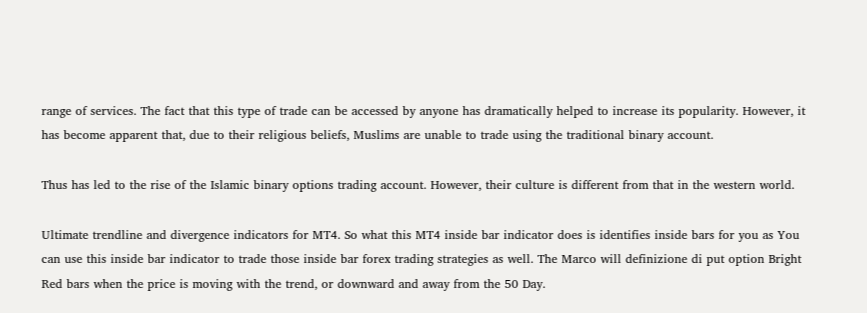range of services. The fact that this type of trade can be accessed by anyone has dramatically helped to increase its popularity. However, it has become apparent that, due to their religious beliefs, Muslims are unable to trade using the traditional binary account.

Thus has led to the rise of the Islamic binary options trading account. However, their culture is different from that in the western world.

Ultimate trendline and divergence indicators for MT4. So what this MT4 inside bar indicator does is identifies inside bars for you as You can use this inside bar indicator to trade those inside bar forex trading strategies as well. The Marco will definizione di put option Bright Red bars when the price is moving with the trend, or downward and away from the 50 Day.